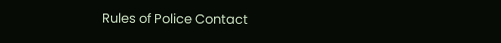Rules of Police Contact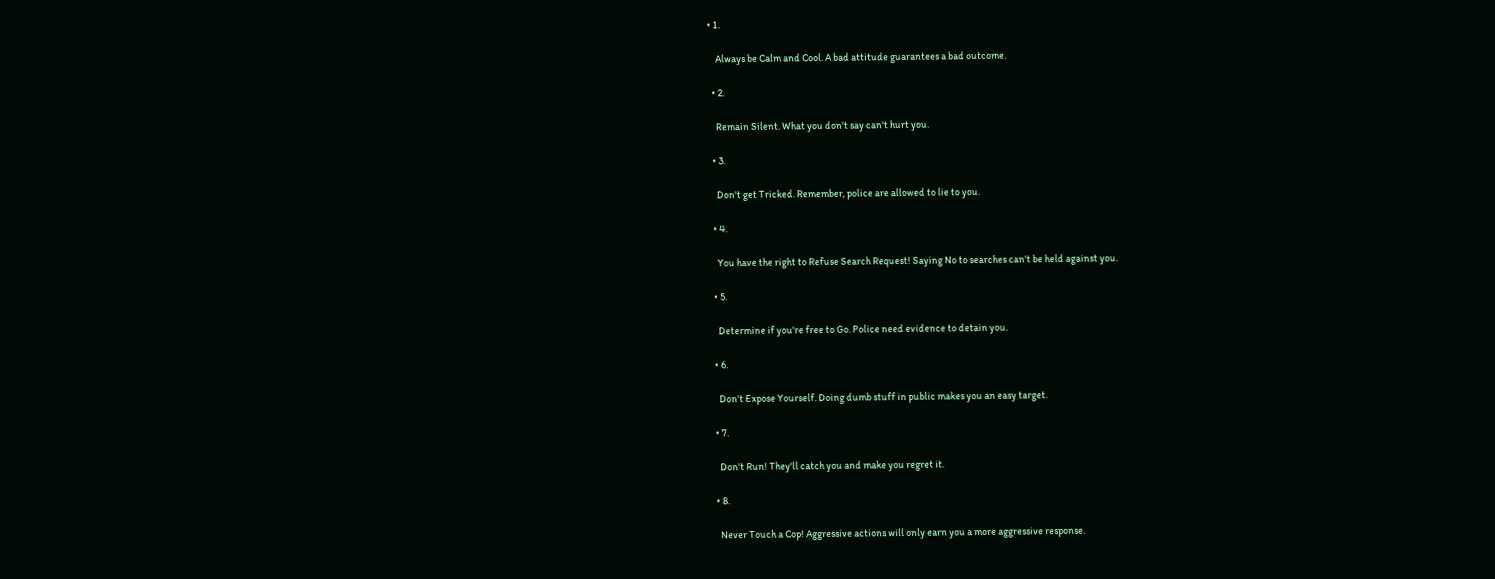• 1.

    Always be Calm and Cool. A bad attitude guarantees a bad outcome.

  • 2.

    Remain Silent. What you don't say can't hurt you.

  • 3.

    Don't get Tricked. Remember, police are allowed to lie to you.

  • 4.

    You have the right to Refuse Search Request! Saying No to searches can't be held against you.

  • 5.

    Determine if you're free to Go. Police need evidence to detain you.

  • 6.

    Don't Expose Yourself. Doing dumb stuff in public makes you an easy target.

  • 7.

    Don't Run! They'll catch you and make you regret it.

  • 8.

    Never Touch a Cop! Aggressive actions will only earn you a more aggressive response.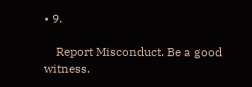• 9.

    Report Misconduct. Be a good witness.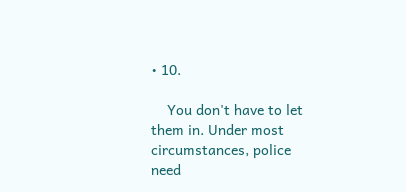• 10.

    You don't have to let them in. Under most circumstances, police need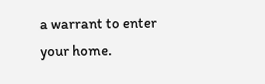a warrant to enter your home.